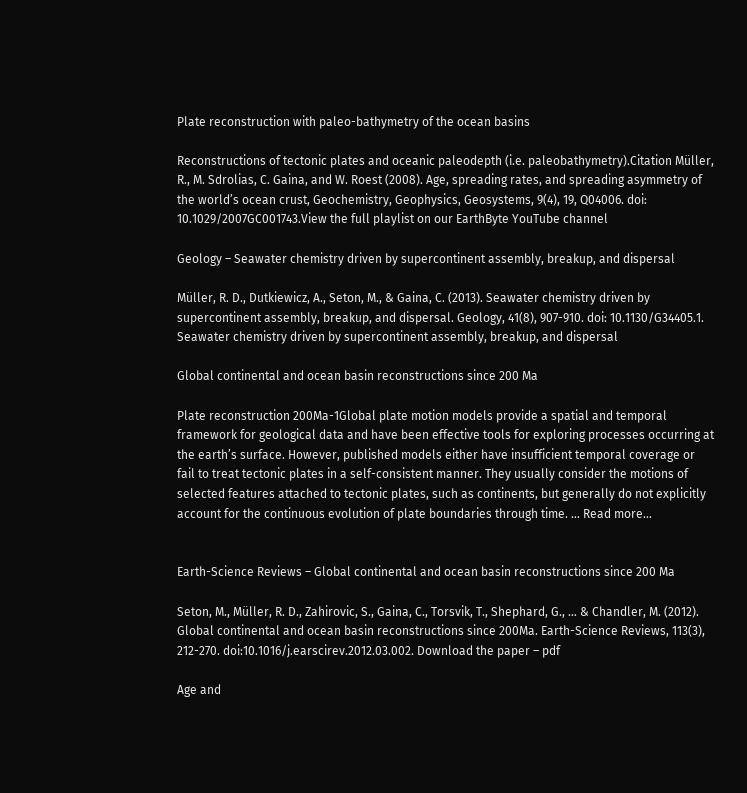Plate reconstruction with paleo-bathymetry of the ocean basins

Reconstructions of tectonic plates and oceanic paleodepth (i.e. paleobathymetry).Citation Müller, R., M. Sdrolias, C. Gaina, and W. Roest (2008). Age, spreading rates, and spreading asymmetry of the world’s ocean crust, Geochemistry, Geophysics, Geosystems, 9(4), 19, Q04006. doi: 10.1029/2007GC001743.View the full playlist on our EarthByte YouTube channel

Geology – Seawater chemistry driven by supercontinent assembly, breakup, and dispersal

Müller, R. D., Dutkiewicz, A., Seton, M., & Gaina, C. (2013). Seawater chemistry driven by supercontinent assembly, breakup, and dispersal. Geology, 41(8), 907-910. doi: 10.1130/G34405.1. Seawater chemistry driven by supercontinent assembly, breakup, and dispersal

Global continental and ocean basin reconstructions since 200 Ma

Plate reconstruction 200Ma-1Global plate motion models provide a spatial and temporal framework for geological data and have been effective tools for exploring processes occurring at the earth’s surface. However, published models either have insufficient temporal coverage or fail to treat tectonic plates in a self-consistent manner. They usually consider the motions of selected features attached to tectonic plates, such as continents, but generally do not explicitly account for the continuous evolution of plate boundaries through time. … Read more…


Earth-Science Reviews – Global continental and ocean basin reconstructions since 200 Ma

Seton, M., Müller, R. D., Zahirovic, S., Gaina, C., Torsvik, T., Shephard, G., … & Chandler, M. (2012). Global continental and ocean basin reconstructions since 200Ma. Earth-Science Reviews, 113(3), 212-270. doi:10.1016/j.earscirev.2012.03.002. Download the paper – pdf

Age and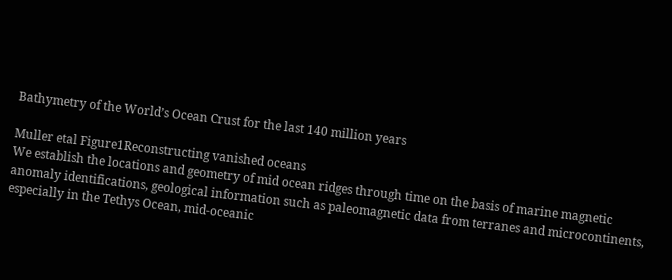Bathymetry of the World’s Ocean Crust for the last 140 million years

Muller etal Figure1Reconstructing vanished oceans
We establish the locations and geometry of mid ocean ridges through time on the basis of marine magnetic anomaly identifications, geological information such as paleomagnetic data from terranes and microcontinents, especially in the Tethys Ocean, mid-oceanic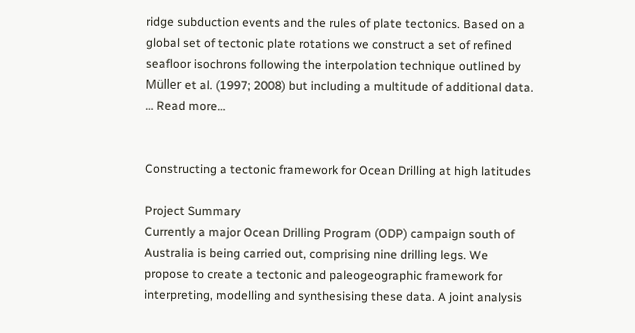ridge subduction events and the rules of plate tectonics. Based on a global set of tectonic plate rotations we construct a set of refined seafloor isochrons following the interpolation technique outlined by Müller et al. (1997; 2008) but including a multitude of additional data. … Read more…


Constructing a tectonic framework for Ocean Drilling at high latitudes

Project Summary
Currently a major Ocean Drilling Program (ODP) campaign south of Australia is being carried out, comprising nine drilling legs. We propose to create a tectonic and paleogeographic framework for interpreting, modelling and synthesising these data. A joint analysis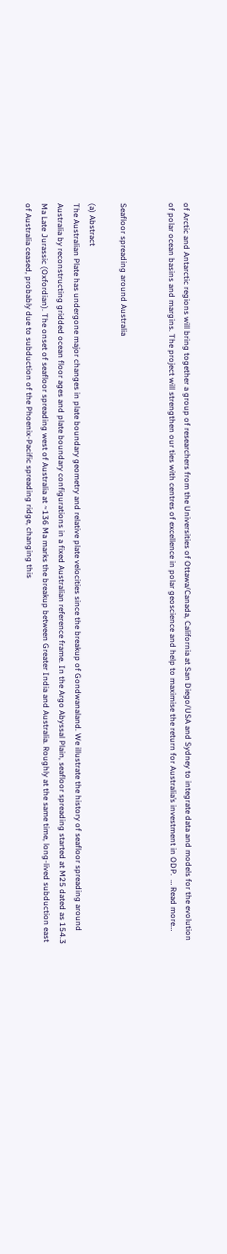of Arctic and Antarctic regions will bring together a group of researchers from the Universities of Ottawa/Canada, California at San Diego/USA and Sydney to integrate data and models for the evolution of polar ocean basins and margins. The project will strengthen our ties with centres of excellence in polar geoscience and help to maximise the return for Australia’s investment in ODP.  … Read more…


Seafloor spreading around Australia

(a) Abstract
The Australian Plate has undergone major changes in plate boundary geometry and relative plate velocities since the breakup of Gondwanaland. We illustrate the history of seafloor spreading around Australia by reconstructing gridded ocean floor ages and plate boundary configurations in a fixed Australian reference frame. In the Argo Abyssal Plain, seafloor spreading started at M25 dated as 154.3 Ma Late Jurassic (Oxfordian). The onset of seafloor spreading west of Australia at ~136 Ma marks the breakup between Greater India and Australia. Roughly at the same time, long-lived subduction east of Australia ceased, probably due to subduction of the Phoenix-Pacific spreading ridge, changing this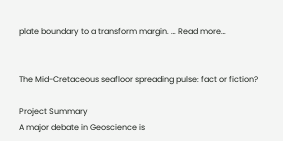plate boundary to a transform margin. … Read more…


The Mid-Cretaceous seafloor spreading pulse: fact or fiction?

Project Summary
A major debate in Geoscience is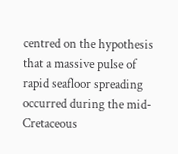centred on the hypothesis that a massive pulse of rapid seafloor spreading occurred during the mid-Cretaceous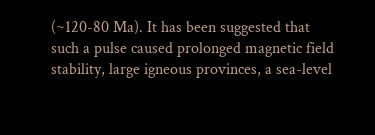(~120-80 Ma). It has been suggested that such a pulse caused prolonged magnetic field stability, large igneous provinces, a sea-level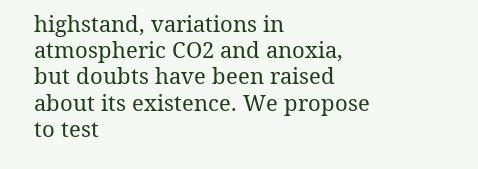highstand, variations in atmospheric CO2 and anoxia, but doubts have been raised about its existence. We propose to test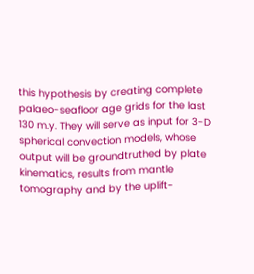this hypothesis by creating complete palaeo-seafloor age grids for the last 130 m.y. They will serve as input for 3-D spherical convection models, whose output will be groundtruthed by plate kinematics, results from mantle tomography and by the uplift-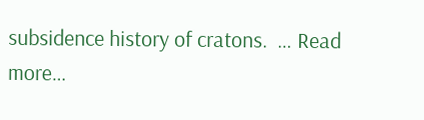subsidence history of cratons.  … Read more…